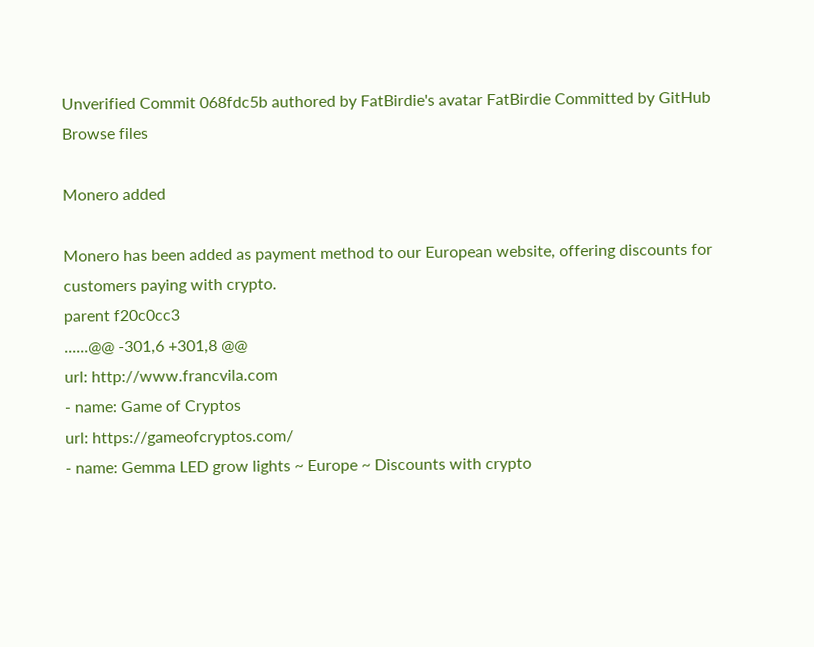Unverified Commit 068fdc5b authored by FatBirdie's avatar FatBirdie Committed by GitHub
Browse files

Monero added

Monero has been added as payment method to our European website, offering discounts for customers paying with crypto.
parent f20c0cc3
......@@ -301,6 +301,8 @@
url: http://www.francvila.com
- name: Game of Cryptos
url: https://gameofcryptos.com/
- name: Gemma LED grow lights ~ Europe ~ Discounts with crypto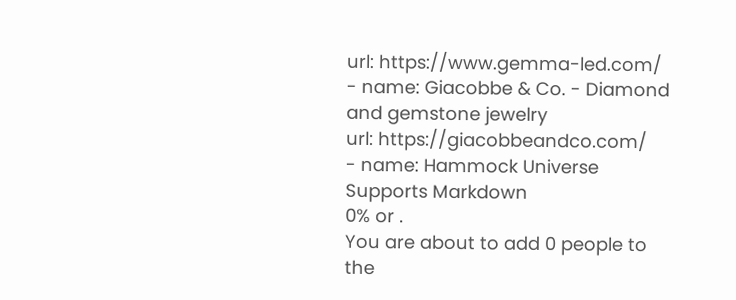url: https://www.gemma-led.com/
- name: Giacobbe & Co. - Diamond and gemstone jewelry
url: https://giacobbeandco.com/
- name: Hammock Universe
Supports Markdown
0% or .
You are about to add 0 people to the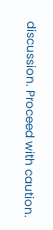discussion. Proceed with caution.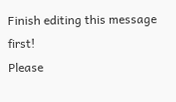Finish editing this message first!
Please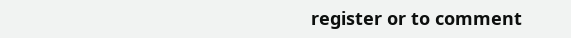register or to comment